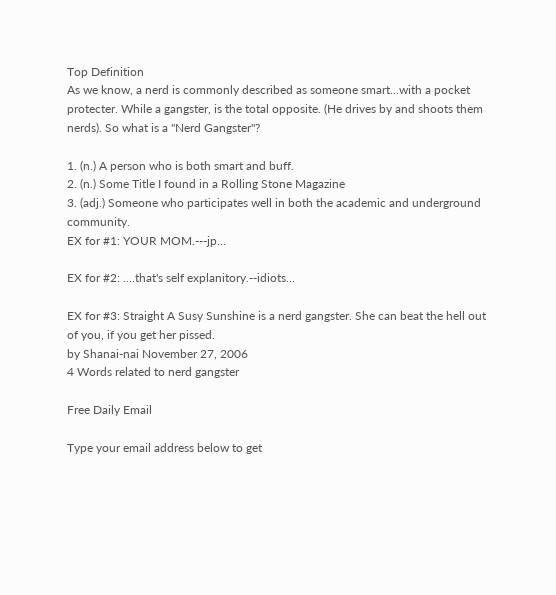Top Definition
As we know, a nerd is commonly described as someone smart...with a pocket protecter. While a gangster, is the total opposite. (He drives by and shoots them nerds). So what is a "Nerd Gangster"?

1. (n.) A person who is both smart and buff.
2. (n.) Some Title I found in a Rolling Stone Magazine
3. (adj.) Someone who participates well in both the academic and underground community.
EX for #1: YOUR MOM.---jp...

EX for #2: ....that's self explanitory.--idiots...

EX for #3: Straight A Susy Sunshine is a nerd gangster. She can beat the hell out of you, if you get her pissed.
by Shanai-nai November 27, 2006
4 Words related to nerd gangster

Free Daily Email

Type your email address below to get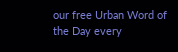our free Urban Word of the Day every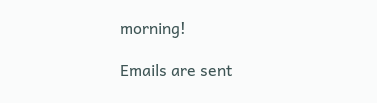morning!

Emails are sent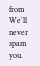from We'll never spam you.